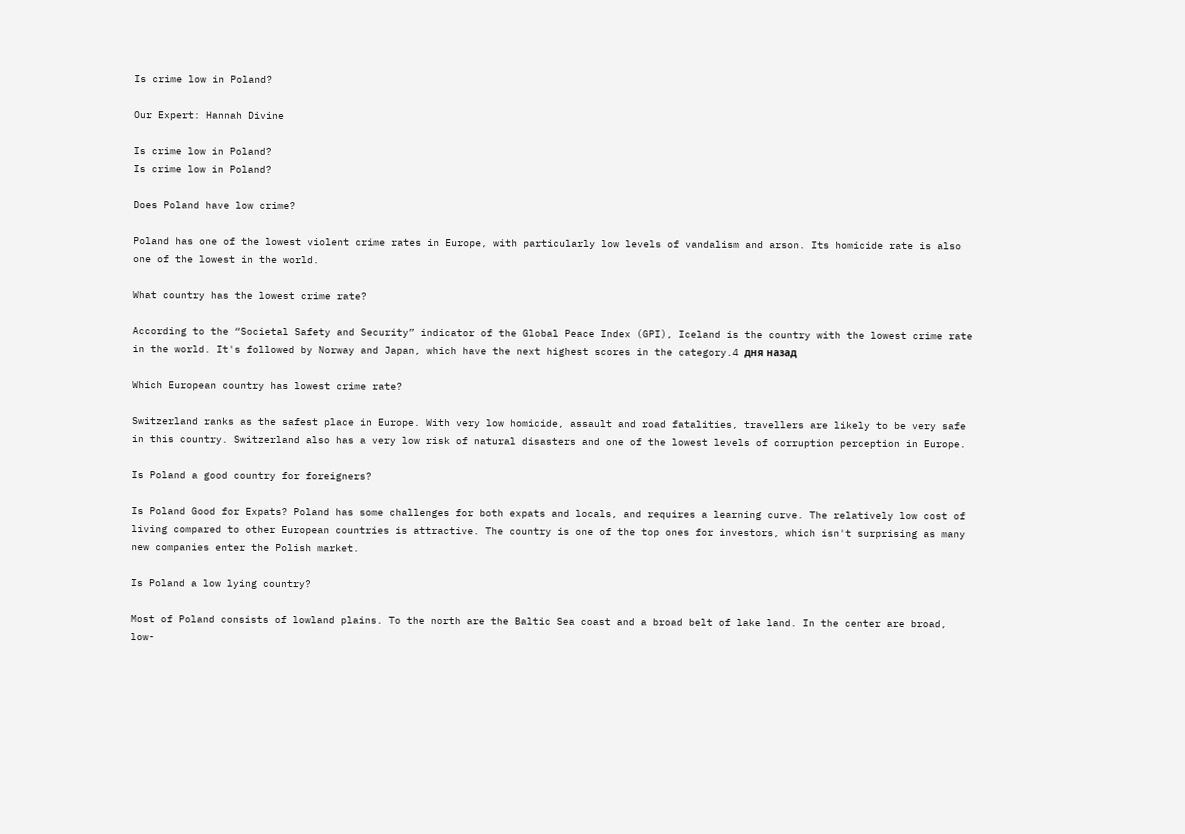Is crime low in Poland?

Our Expert: Hannah Divine

Is crime low in Poland?
Is crime low in Poland?

Does Poland have low crime?

Poland has one of the lowest violent crime rates in Europe, with particularly low levels of vandalism and arson. Its homicide rate is also one of the lowest in the world.

What country has the lowest crime rate?

According to the “Societal Safety and Security” indicator of the Global Peace Index (GPI), Iceland is the country with the lowest crime rate in the world. It's followed by Norway and Japan, which have the next highest scores in the category.4 дня назад

Which European country has lowest crime rate?

Switzerland ranks as the safest place in Europe. With very low homicide, assault and road fatalities, travellers are likely to be very safe in this country. Switzerland also has a very low risk of natural disasters and one of the lowest levels of corruption perception in Europe.

Is Poland a good country for foreigners?

Is Poland Good for Expats? Poland has some challenges for both expats and locals, and requires a learning curve. The relatively low cost of living compared to other European countries is attractive. The country is one of the top ones for investors, which isn't surprising as many new companies enter the Polish market.

Is Poland a low lying country?

Most of Poland consists of lowland plains. To the north are the Baltic Sea coast and a broad belt of lake land. In the center are broad, low-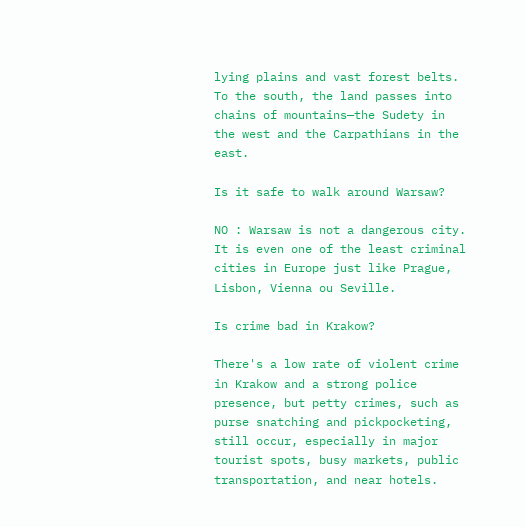lying plains and vast forest belts. To the south, the land passes into chains of mountains—the Sudety in the west and the Carpathians in the east.

Is it safe to walk around Warsaw?

NO : Warsaw is not a dangerous city. It is even one of the least criminal cities in Europe just like Prague, Lisbon, Vienna ou Seville.

Is crime bad in Krakow?

There's a low rate of violent crime in Krakow and a strong police presence, but petty crimes, such as purse snatching and pickpocketing, still occur, especially in major tourist spots, busy markets, public transportation, and near hotels.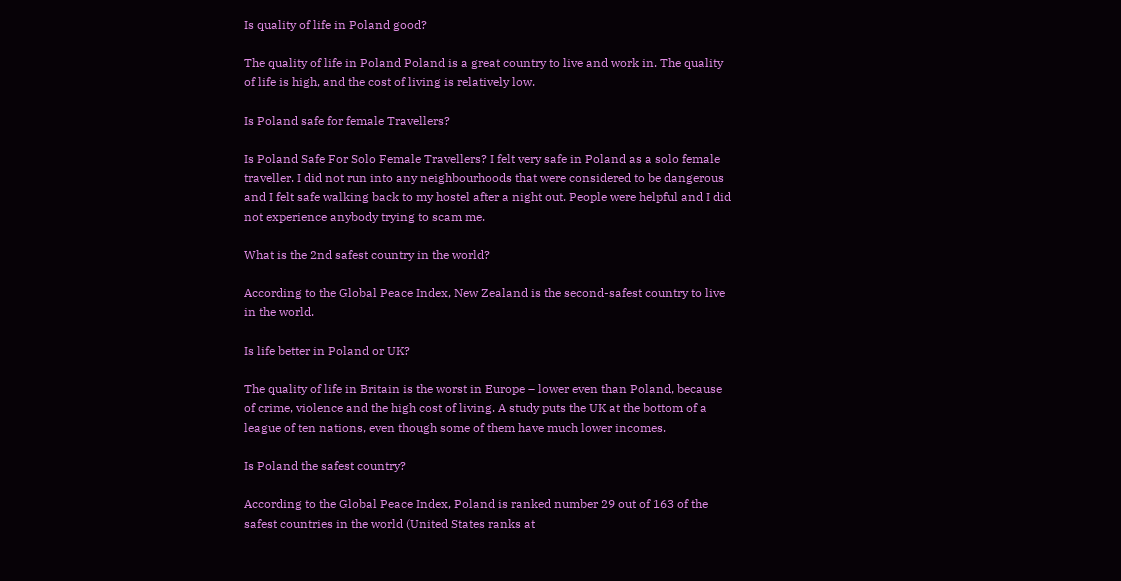Is quality of life in Poland good?

The quality of life in Poland Poland is a great country to live and work in. The quality of life is high, and the cost of living is relatively low.

Is Poland safe for female Travellers?

Is Poland Safe For Solo Female Travellers? I felt very safe in Poland as a solo female traveller. I did not run into any neighbourhoods that were considered to be dangerous and I felt safe walking back to my hostel after a night out. People were helpful and I did not experience anybody trying to scam me.

What is the 2nd safest country in the world?

According to the Global Peace Index, New Zealand is the second-safest country to live in the world.

Is life better in Poland or UK?

The quality of life in Britain is the worst in Europe – lower even than Poland, because of crime, violence and the high cost of living. A study puts the UK at the bottom of a league of ten nations, even though some of them have much lower incomes.

Is Poland the safest country?

According to the Global Peace Index, Poland is ranked number 29 out of 163 of the safest countries in the world (United States ranks at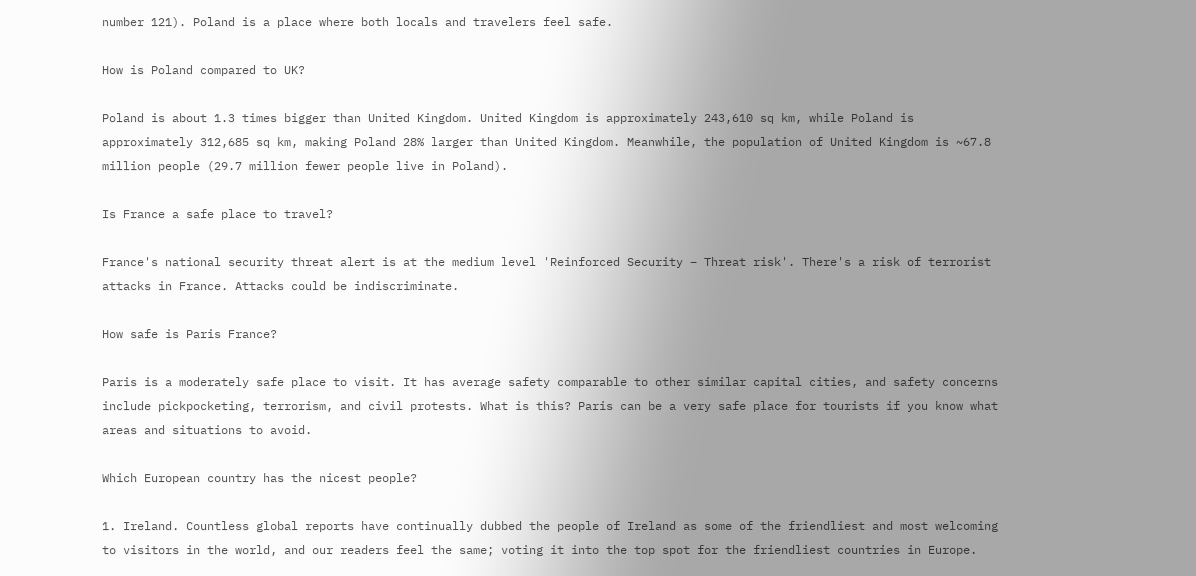number 121). Poland is a place where both locals and travelers feel safe.

How is Poland compared to UK?

Poland is about 1.3 times bigger than United Kingdom. United Kingdom is approximately 243,610 sq km, while Poland is approximately 312,685 sq km, making Poland 28% larger than United Kingdom. Meanwhile, the population of United Kingdom is ~67.8 million people (29.7 million fewer people live in Poland).

Is France a safe place to travel?

France's national security threat alert is at the medium level 'Reinforced Security – Threat risk'. There's a risk of terrorist attacks in France. Attacks could be indiscriminate.

How safe is Paris France?

Paris is a moderately safe place to visit. It has average safety comparable to other similar capital cities, and safety concerns include pickpocketing, terrorism, and civil protests. What is this? Paris can be a very safe place for tourists if you know what areas and situations to avoid.

Which European country has the nicest people?

1. Ireland. Countless global reports have continually dubbed the people of Ireland as some of the friendliest and most welcoming to visitors in the world, and our readers feel the same; voting it into the top spot for the friendliest countries in Europe.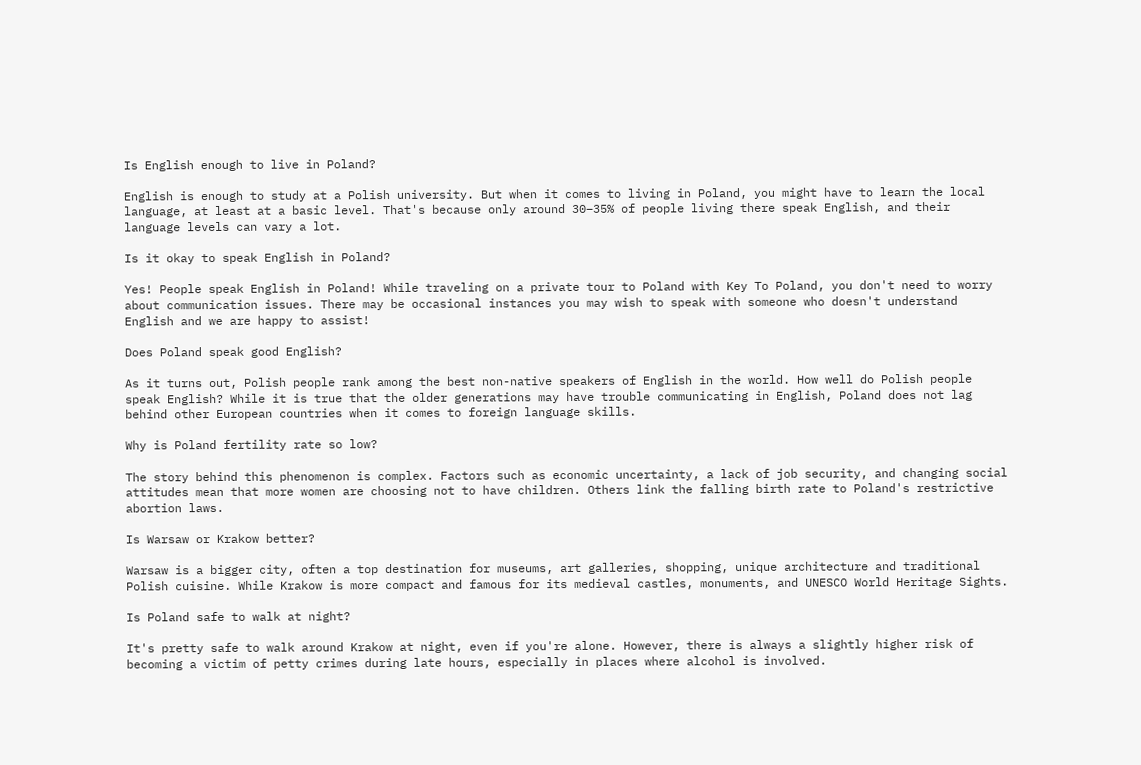Is English enough to live in Poland?

English is enough to study at a Polish university. But when it comes to living in Poland, you might have to learn the local language, at least at a basic level. That's because only around 30–35% of people living there speak English, and their language levels can vary a lot.

Is it okay to speak English in Poland?

Yes! People speak English in Poland! While traveling on a private tour to Poland with Key To Poland, you don't need to worry about communication issues. There may be occasional instances you may wish to speak with someone who doesn't understand English and we are happy to assist!

Does Poland speak good English?

As it turns out, Polish people rank among the best non-native speakers of English in the world. How well do Polish people speak English? While it is true that the older generations may have trouble communicating in English, Poland does not lag behind other European countries when it comes to foreign language skills.

Why is Poland fertility rate so low?

The story behind this phenomenon is complex. Factors such as economic uncertainty, a lack of job security, and changing social attitudes mean that more women are choosing not to have children. Others link the falling birth rate to Poland's restrictive abortion laws.

Is Warsaw or Krakow better?

Warsaw is a bigger city, often a top destination for museums, art galleries, shopping, unique architecture and traditional Polish cuisine. While Krakow is more compact and famous for its medieval castles, monuments, and UNESCO World Heritage Sights.

Is Poland safe to walk at night?

It's pretty safe to walk around Krakow at night, even if you're alone. However, there is always a slightly higher risk of becoming a victim of petty crimes during late hours, especially in places where alcohol is involved.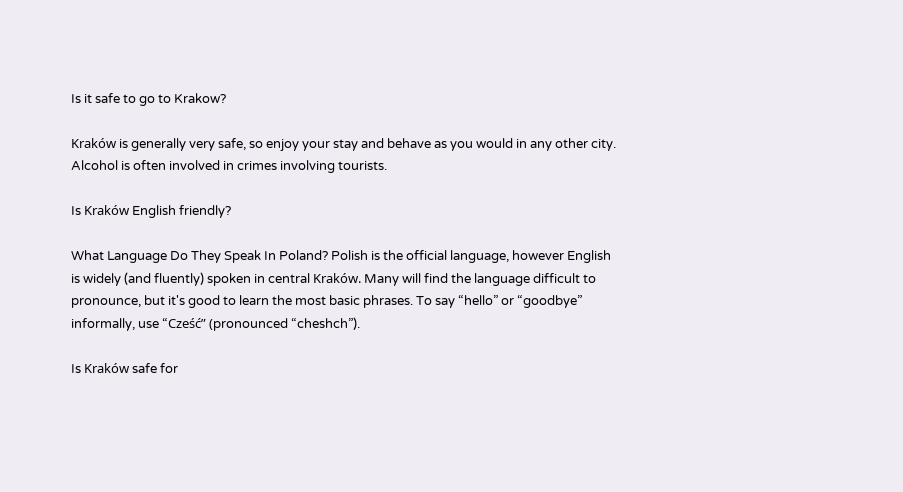Is it safe to go to Krakow?

Kraków is generally very safe, so enjoy your stay and behave as you would in any other city. Alcohol is often involved in crimes involving tourists.

Is Kraków English friendly?

What Language Do They Speak In Poland? Polish is the official language, however English is widely (and fluently) spoken in central Kraków. Many will find the language difficult to pronounce, but it's good to learn the most basic phrases. To say “hello” or “goodbye” informally, use “Cześć” (pronounced “cheshch”).

Is Kraków safe for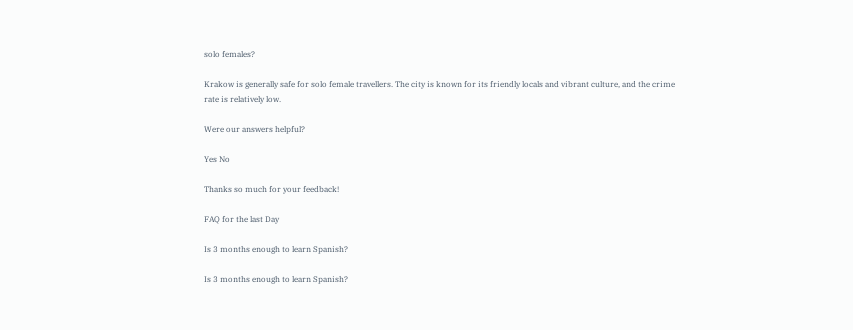solo females?

Krakow is generally safe for solo female travellers. The city is known for its friendly locals and vibrant culture, and the crime rate is relatively low.

Were our answers helpful?

Yes No

Thanks so much for your feedback!

FAQ for the last Day

Is 3 months enough to learn Spanish?

Is 3 months enough to learn Spanish?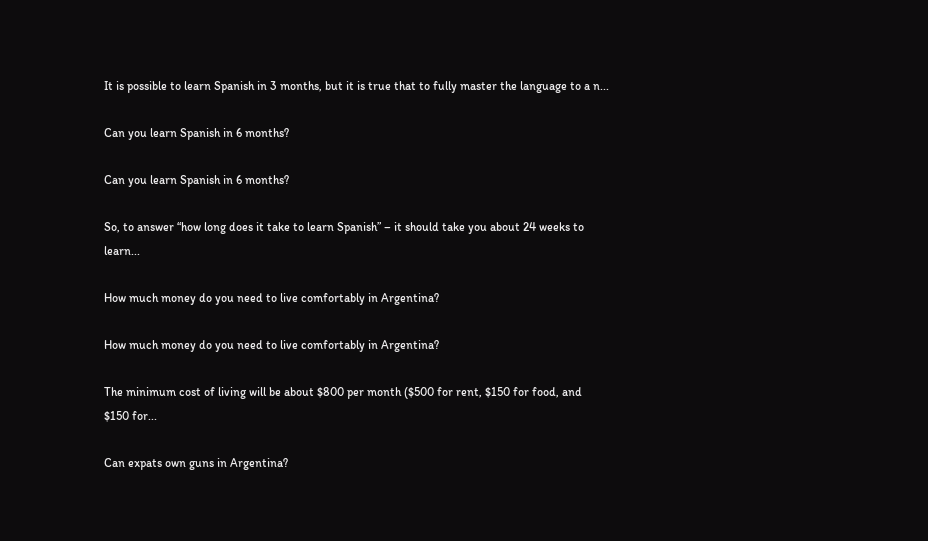It is possible to learn Spanish in 3 months, but it is true that to fully master the language to a n...

Can you learn Spanish in 6 months?

Can you learn Spanish in 6 months?

So, to answer “how long does it take to learn Spanish” – it should take you about 24 weeks to learn...

How much money do you need to live comfortably in Argentina?

How much money do you need to live comfortably in Argentina?

The minimum cost of living will be about $800 per month ($500 for rent, $150 for food, and $150 for...

Can expats own guns in Argentina?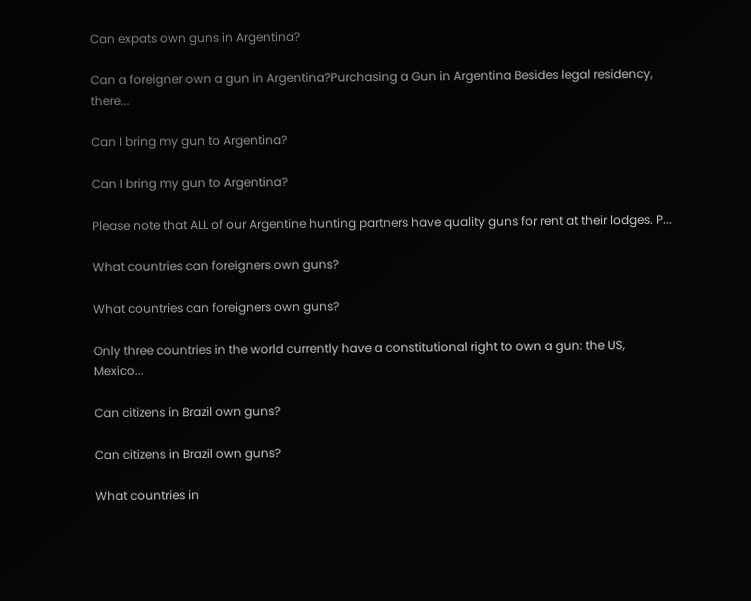Can expats own guns in Argentina?

Can a foreigner own a gun in Argentina?Purchasing a Gun in Argentina Besides legal residency, there...

Can I bring my gun to Argentina?

Can I bring my gun to Argentina?

Please note that ALL of our Argentine hunting partners have quality guns for rent at their lodges. P...

What countries can foreigners own guns?

What countries can foreigners own guns?

Only three countries in the world currently have a constitutional right to own a gun: the US, Mexico...

Can citizens in Brazil own guns?

Can citizens in Brazil own guns?

What countries in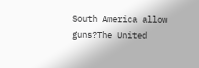South America allow guns?The United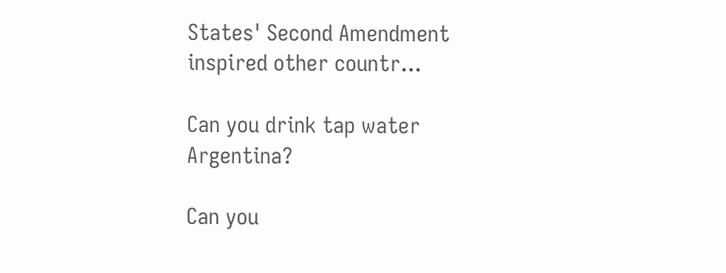States' Second Amendment inspired other countr...

Can you drink tap water Argentina?

Can you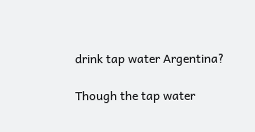drink tap water Argentina?

Though the tap water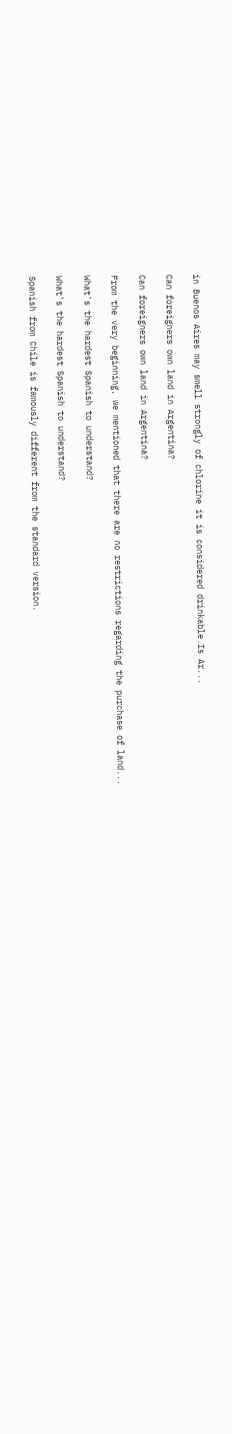in Buenos Aires may smell strongly of chlorine it is considered drinkable.Is Ar...

Can foreigners own land in Argentina?

Can foreigners own land in Argentina?

From the very beginning, we mentioned that there are no restrictions regarding the purchase of land...

What's the hardest Spanish to understand?

What's the hardest Spanish to understand?

Spanish from Chile is famously different from the standard version.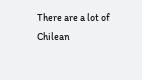There are a lot of Chilean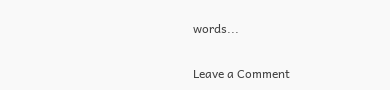words...

Leave a Comment